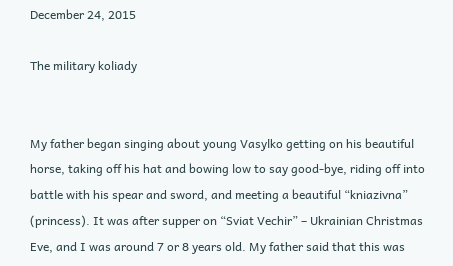December 24, 2015

The military koliady


My father began singing about young Vasylko getting on his beautiful horse, taking off his hat and bowing low to say good-bye, riding off into battle with his spear and sword, and meeting a beautiful “kniazivna” (princess). It was after supper on “Sviat Vechir” – Ukrainian Christmas Eve, and I was around 7 or 8 years old. My father said that this was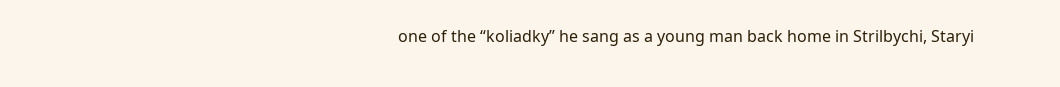one of the “koliadky” he sang as a young man back home in Strilbychi, Staryi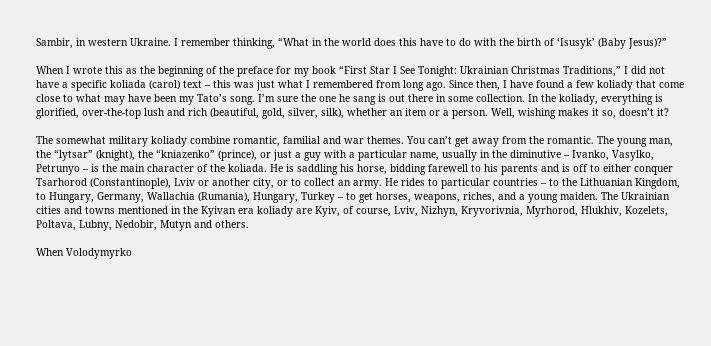Sambir, in western Ukraine. I remember thinking, “What in the world does this have to do with the birth of ‘Isusyk’ (Baby Jesus)?”

When I wrote this as the beginning of the preface for my book “First Star I See Tonight: Ukrainian Christmas Traditions,” I did not have a specific koliada (carol) text – this was just what I remembered from long ago. Since then, I have found a few koliady that come close to what may have been my Tato’s song. I’m sure the one he sang is out there in some collection. In the koliady, everything is glorified, over-the-top lush and rich (beautiful, gold, silver, silk), whether an item or a person. Well, wishing makes it so, doesn’t it?

The somewhat military koliady combine romantic, familial and war themes. You can’t get away from the romantic. The young man, the “lytsar” (knight), the “kniazenko” (prince), or just a guy with a particular name, usually in the diminutive – Ivanko, Vasylko, Petrunyo – is the main character of the koliada. He is saddling his horse, bidding farewell to his parents and is off to either conquer Tsarhorod (Constantinople), Lviv or another city, or to collect an army. He rides to particular countries – to the Lithuanian Kingdom, to Hungary, Germany, Wallachia (Rumania), Hungary, Turkey – to get horses, weapons, riches, and a young maiden. The Ukrainian cities and towns mentioned in the Kyivan era koliady are Kyiv, of course, Lviv, Nizhyn, Kryvorivnia, Myrhorod, Hlukhiv, Kozelets, Poltava, Lubny, Nedobir, Mutyn and others.

When Volodymyrko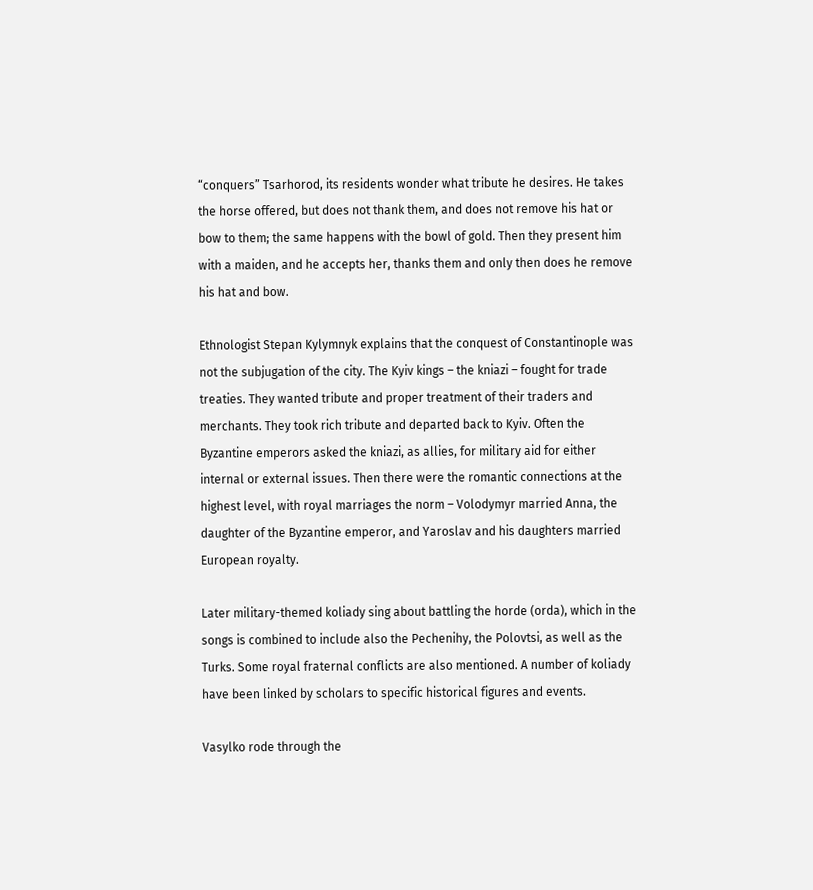“conquers” Tsarhorod, its residents wonder what tribute he desires. He takes the horse offered, but does not thank them, and does not remove his hat or bow to them; the same happens with the bowl of gold. Then they present him with a maiden, and he accepts her, thanks them and only then does he remove his hat and bow.

Ethnologist Stepan Kylymnyk explains that the conquest of Constantinople was not the subjugation of the city. The Kyiv kings – the kniazi – fought for trade treaties. They wanted tribute and proper treatment of their traders and merchants. They took rich tribute and departed back to Kyiv. Often the Byzantine emperors asked the kniazi, as allies, for military aid for either internal or external issues. Then there were the romantic connections at the highest level, with royal marriages the norm – Volodymyr married Anna, the daughter of the Byzantine emperor, and Yaroslav and his daughters married European royalty.

Later military-themed koliady sing about battling the horde (orda), which in the songs is combined to include also the Pechenihy, the Polovtsi, as well as the Turks. Some royal fraternal conflicts are also mentioned. A number of koliady have been linked by scholars to specific historical figures and events.

Vasylko rode through the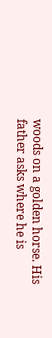woods on a golden horse. His father asks where he is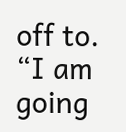off to. “I am going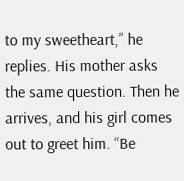to my sweetheart,” he replies. His mother asks the same question. Then he arrives, and his girl comes out to greet him. “Be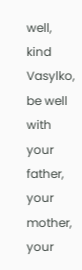well, kind Vasylko, be well with your father, your mother, your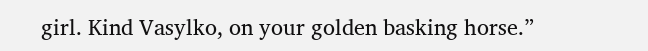girl. Kind Vasylko, on your golden basking horse.”